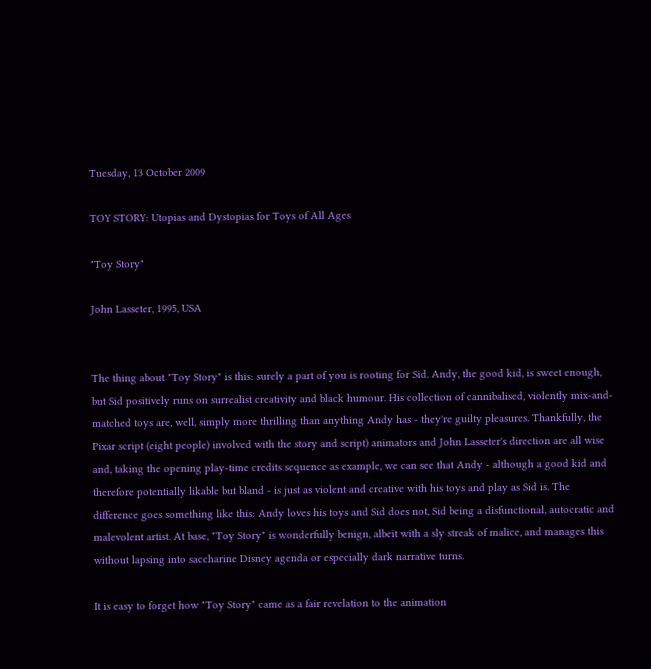Tuesday, 13 October 2009

TOY STORY: Utopias and Dystopias for Toys of All Ages

"Toy Story"

John Lasseter, 1995, USA


The thing about "Toy Story" is this: surely a part of you is rooting for Sid. Andy, the good kid, is sweet enough, but Sid positively runs on surrealist creativity and black humour. His collection of cannibalised, violently mix-and-matched toys are, well, simply more thrilling than anything Andy has - they're guilty pleasures. Thankfully, the Pixar script (eight people) involved with the story and script) animators and John Lasseter's direction are all wise and, taking the opening play-time credits sequence as example, we can see that Andy - although a good kid and therefore potentially likable but bland - is just as violent and creative with his toys and play as Sid is. The difference goes something like this: Andy loves his toys and Sid does not, Sid being a disfunctional, autocratic and malevolent artist. At base, "Toy Story" is wonderfully benign, albeit with a sly streak of malice, and manages this without lapsing into saccharine Disney agenda or especially dark narrative turns.

It is easy to forget how "Toy Story" came as a fair revelation to the animation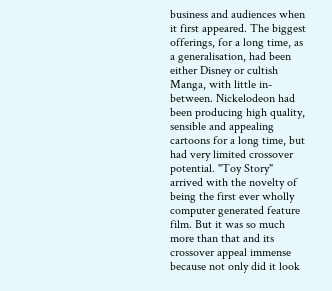business and audiences when it first appeared. The biggest offerings, for a long time, as a generalisation, had been either Disney or cultish Manga, with little in-between. Nickelodeon had been producing high quality, sensible and appealing cartoons for a long time, but had very limited crossover potential. "Toy Story" arrived with the novelty of being the first ever wholly computer generated feature film. But it was so much more than that and its crossover appeal immense because not only did it look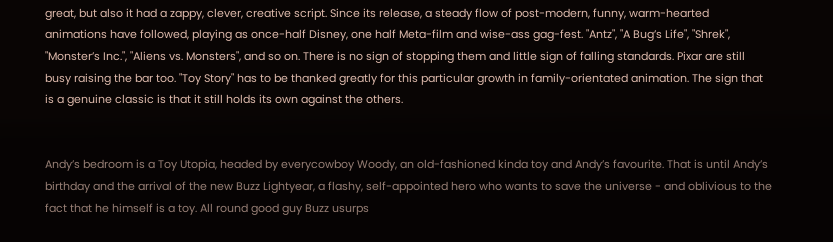great, but also it had a zappy, clever, creative script. Since its release, a steady flow of post-modern, funny, warm-hearted animations have followed, playing as once-half Disney, one half Meta-film and wise-ass gag-fest. "Antz", "A Bug’s Life", "Shrek", "Monster’s Inc.", "Aliens vs. Monsters", and so on. There is no sign of stopping them and little sign of falling standards. Pixar are still busy raising the bar too. "Toy Story" has to be thanked greatly for this particular growth in family-orientated animation. The sign that is a genuine classic is that it still holds its own against the others.


Andy’s bedroom is a Toy Utopia, headed by everycowboy Woody, an old-fashioned kinda toy and Andy’s favourite. That is until Andy’s birthday and the arrival of the new Buzz Lightyear, a flashy, self-appointed hero who wants to save the universe - and oblivious to the fact that he himself is a toy. All round good guy Buzz usurps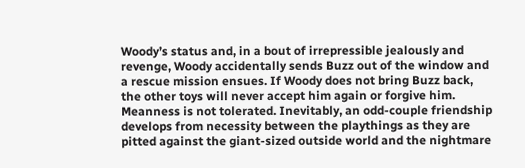Woody’s status and, in a bout of irrepressible jealously and revenge, Woody accidentally sends Buzz out of the window and a rescue mission ensues. If Woody does not bring Buzz back, the other toys will never accept him again or forgive him. Meanness is not tolerated. Inevitably, an odd-couple friendship develops from necessity between the playthings as they are pitted against the giant-sized outside world and the nightmare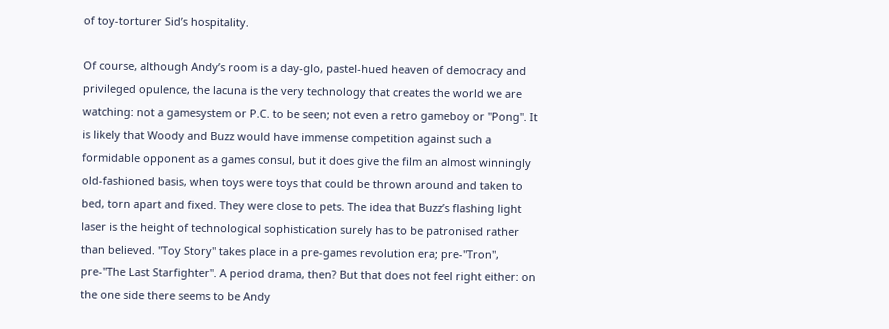of toy-torturer Sid’s hospitality.

Of course, although Andy’s room is a day-glo, pastel-hued heaven of democracy and privileged opulence, the lacuna is the very technology that creates the world we are watching: not a gamesystem or P.C. to be seen; not even a retro gameboy or "Pong". It is likely that Woody and Buzz would have immense competition against such a formidable opponent as a games consul, but it does give the film an almost winningly old-fashioned basis, when toys were toys that could be thrown around and taken to bed, torn apart and fixed. They were close to pets. The idea that Buzz’s flashing light laser is the height of technological sophistication surely has to be patronised rather than believed. "Toy Story" takes place in a pre-games revolution era; pre-"Tron", pre-"The Last Starfighter". A period drama, then? But that does not feel right either: on the one side there seems to be Andy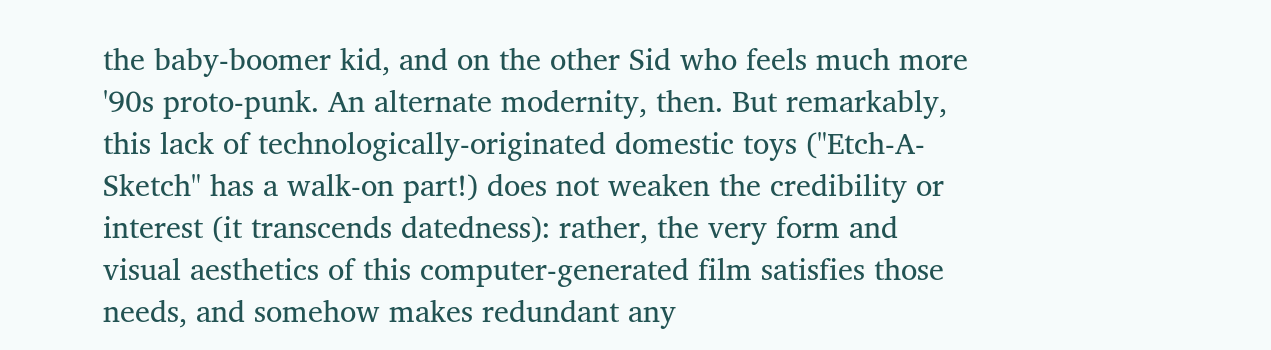the baby-boomer kid, and on the other Sid who feels much more '90s proto-punk. An alternate modernity, then. But remarkably, this lack of technologically-originated domestic toys ("Etch-A-Sketch" has a walk-on part!) does not weaken the credibility or interest (it transcends datedness): rather, the very form and visual aesthetics of this computer-generated film satisfies those needs, and somehow makes redundant any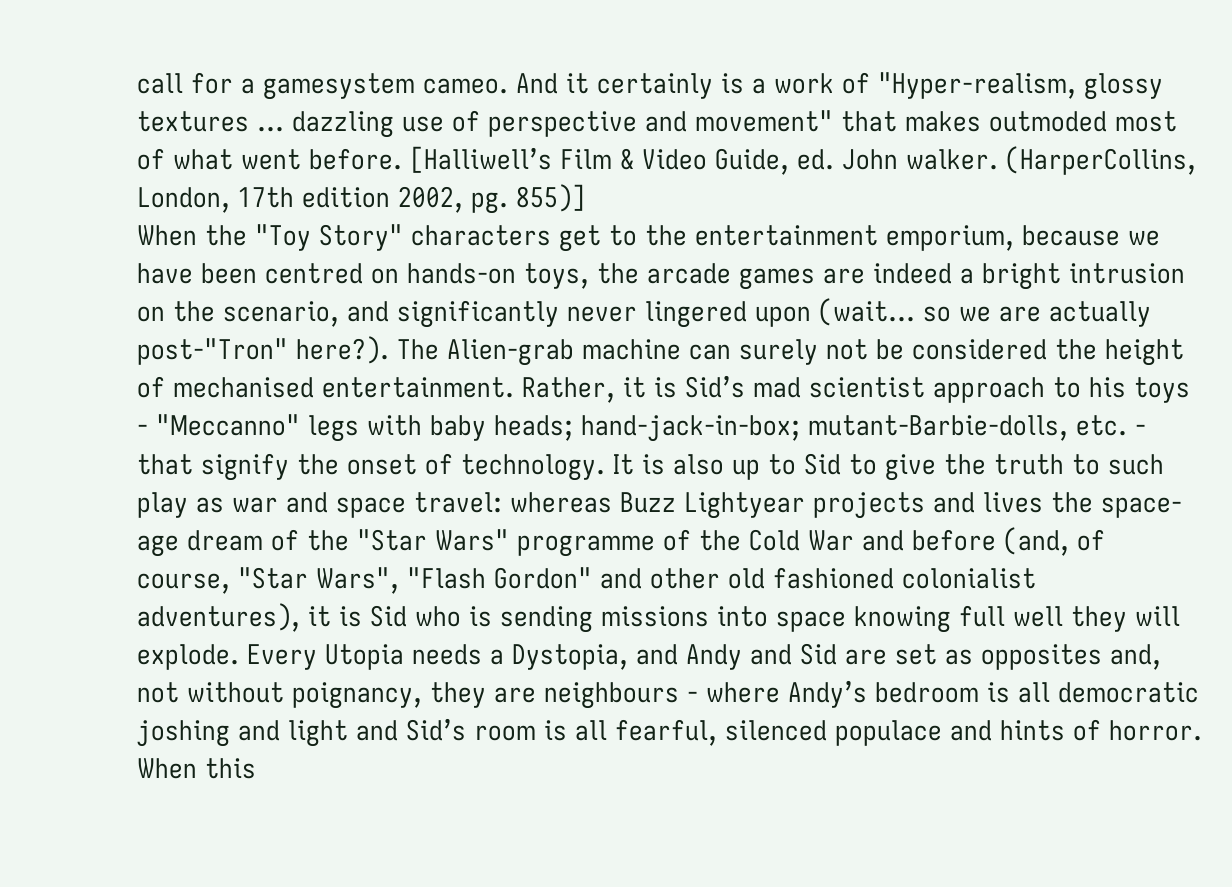call for a gamesystem cameo. And it certainly is a work of "Hyper-realism, glossy textures … dazzling use of perspective and movement" that makes outmoded most of what went before. [Halliwell’s Film & Video Guide, ed. John walker. (HarperCollins, London, 17th edition 2002, pg. 855)]
When the "Toy Story" characters get to the entertainment emporium, because we have been centred on hands-on toys, the arcade games are indeed a bright intrusion on the scenario, and significantly never lingered upon (wait... so we are actually post-"Tron" here?). The Alien-grab machine can surely not be considered the height of mechanised entertainment. Rather, it is Sid’s mad scientist approach to his toys - "Meccanno" legs with baby heads; hand-jack-in-box; mutant-Barbie-dolls, etc. - that signify the onset of technology. It is also up to Sid to give the truth to such play as war and space travel: whereas Buzz Lightyear projects and lives the space-age dream of the "Star Wars" programme of the Cold War and before (and, of course, "Star Wars", "Flash Gordon" and other old fashioned colonialist adventures), it is Sid who is sending missions into space knowing full well they will explode. Every Utopia needs a Dystopia, and Andy and Sid are set as opposites and, not without poignancy, they are neighbours - where Andy’s bedroom is all democratic joshing and light and Sid’s room is all fearful, silenced populace and hints of horror. When this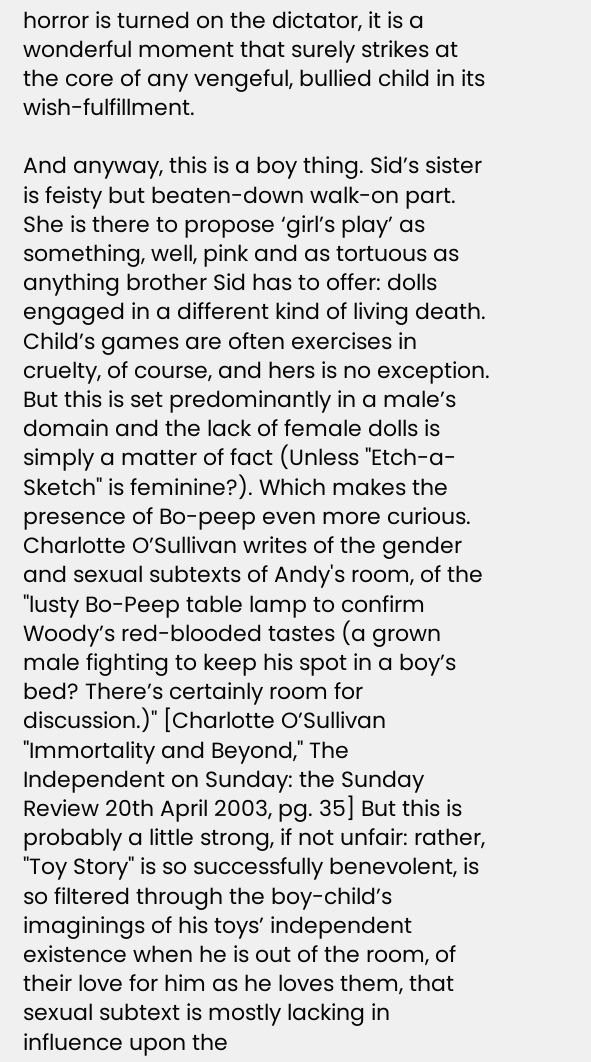horror is turned on the dictator, it is a wonderful moment that surely strikes at the core of any vengeful, bullied child in its wish-fulfillment.

And anyway, this is a boy thing. Sid’s sister is feisty but beaten-down walk-on part. She is there to propose ‘girl’s play’ as something, well, pink and as tortuous as anything brother Sid has to offer: dolls engaged in a different kind of living death. Child’s games are often exercises in cruelty, of course, and hers is no exception. But this is set predominantly in a male’s domain and the lack of female dolls is simply a matter of fact (Unless "Etch-a-Sketch" is feminine?). Which makes the presence of Bo-peep even more curious. Charlotte O’Sullivan writes of the gender and sexual subtexts of Andy's room, of the "lusty Bo-Peep table lamp to confirm Woody’s red-blooded tastes (a grown male fighting to keep his spot in a boy’s bed? There’s certainly room for discussion.)" [Charlotte O’Sullivan "Immortality and Beyond," The Independent on Sunday: the Sunday Review 20th April 2003, pg. 35] But this is probably a little strong, if not unfair: rather, "Toy Story" is so successfully benevolent, is so filtered through the boy-child’s imaginings of his toys’ independent existence when he is out of the room, of their love for him as he loves them, that sexual subtext is mostly lacking in influence upon the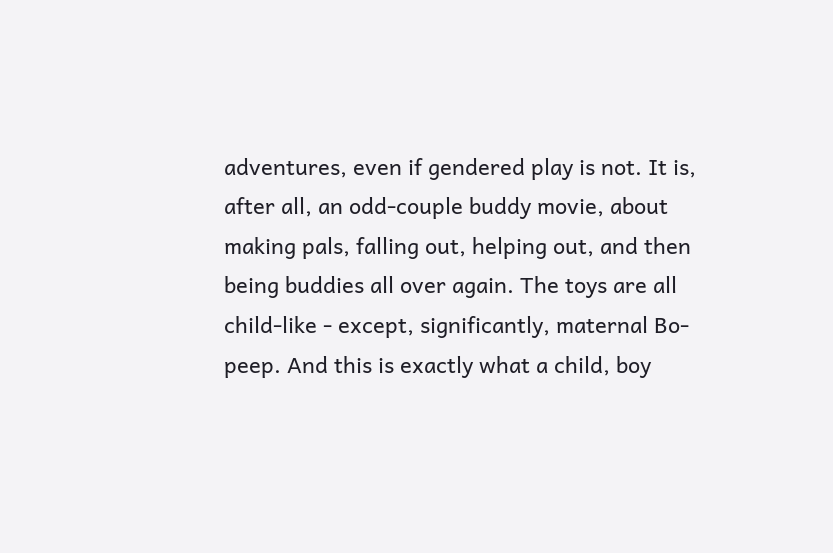adventures, even if gendered play is not. It is, after all, an odd-couple buddy movie, about making pals, falling out, helping out, and then being buddies all over again. The toys are all child-like - except, significantly, maternal Bo-peep. And this is exactly what a child, boy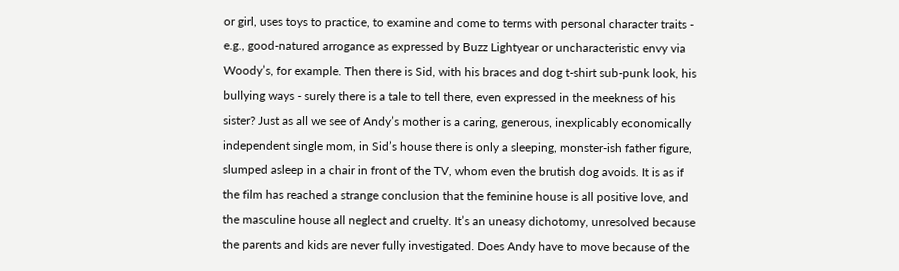or girl, uses toys to practice, to examine and come to terms with personal character traits - e.g., good-natured arrogance as expressed by Buzz Lightyear or uncharacteristic envy via Woody’s, for example. Then there is Sid, with his braces and dog t-shirt sub-punk look, his bullying ways - surely there is a tale to tell there, even expressed in the meekness of his sister? Just as all we see of Andy’s mother is a caring, generous, inexplicably economically independent single mom, in Sid’s house there is only a sleeping, monster-ish father figure, slumped asleep in a chair in front of the TV, whom even the brutish dog avoids. It is as if the film has reached a strange conclusion that the feminine house is all positive love, and the masculine house all neglect and cruelty. It’s an uneasy dichotomy, unresolved because the parents and kids are never fully investigated. Does Andy have to move because of the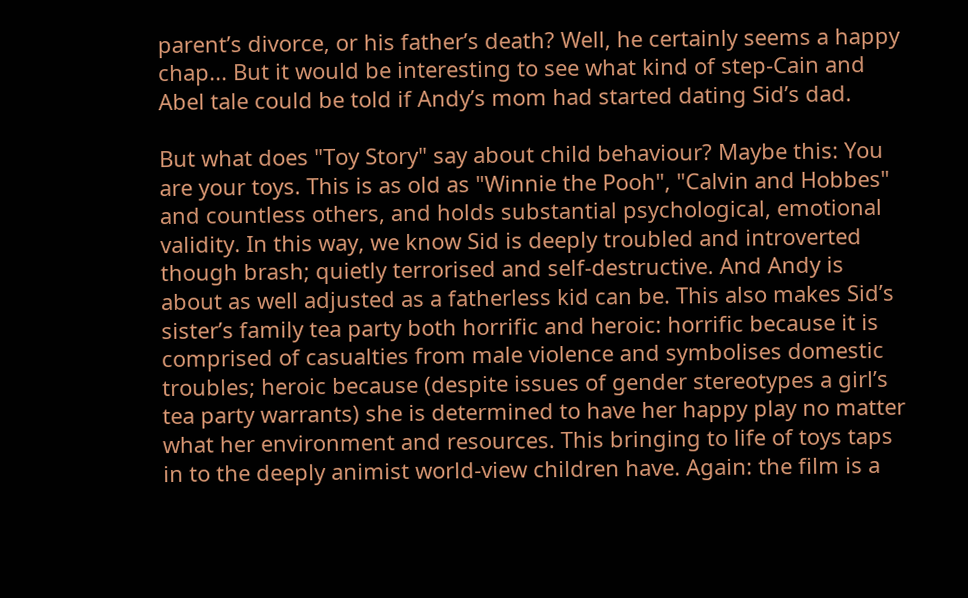parent’s divorce, or his father’s death? Well, he certainly seems a happy chap... But it would be interesting to see what kind of step-Cain and Abel tale could be told if Andy’s mom had started dating Sid’s dad.

But what does "Toy Story" say about child behaviour? Maybe this: You are your toys. This is as old as "Winnie the Pooh", "Calvin and Hobbes" and countless others, and holds substantial psychological, emotional validity. In this way, we know Sid is deeply troubled and introverted though brash; quietly terrorised and self-destructive. And Andy is about as well adjusted as a fatherless kid can be. This also makes Sid’s sister’s family tea party both horrific and heroic: horrific because it is comprised of casualties from male violence and symbolises domestic troubles; heroic because (despite issues of gender stereotypes a girl’s tea party warrants) she is determined to have her happy play no matter what her environment and resources. This bringing to life of toys taps in to the deeply animist world-view children have. Again: the film is a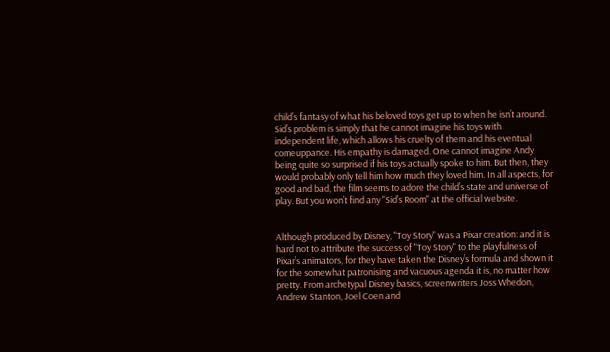child’s fantasy of what his beloved toys get up to when he isn’t around. Sid’s problem is simply that he cannot imagine his toys with independent life, which allows his cruelty of them and his eventual comeuppance. His empathy is damaged. One cannot imagine Andy being quite so surprised if his toys actually spoke to him. But then, they would probably only tell him how much they loved him. In all aspects, for good and bad, the film seems to adore the child’s state and universe of play. But you won’t find any "Sid’s Room" at the official website.


Although produced by Disney, "Toy Story" was a Pixar creation: and it is hard not to attribute the success of "Toy Story" to the playfulness of Pixar’s animators, for they have taken the Disney’s formula and shown it for the somewhat patronising and vacuous agenda it is, no matter how pretty. From archetypal Disney basics, screenwriters Joss Whedon, Andrew Stanton, Joel Coen and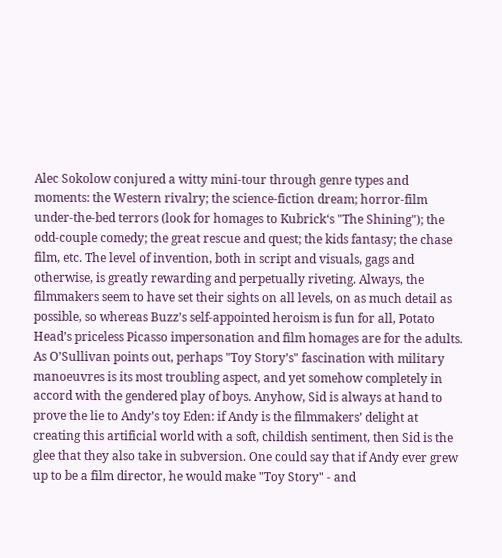Alec Sokolow conjured a witty mini-tour through genre types and moments: the Western rivalry; the science-fiction dream; horror-film under-the-bed terrors (look for homages to Kubrick‘s "The Shining"); the odd-couple comedy; the great rescue and quest; the kids fantasy; the chase film, etc. The level of invention, both in script and visuals, gags and otherwise, is greatly rewarding and perpetually riveting. Always, the filmmakers seem to have set their sights on all levels, on as much detail as possible, so whereas Buzz’s self-appointed heroism is fun for all, Potato Head’s priceless Picasso impersonation and film homages are for the adults. As O’Sullivan points out, perhaps "Toy Story’s" fascination with military manoeuvres is its most troubling aspect, and yet somehow completely in accord with the gendered play of boys. Anyhow, Sid is always at hand to prove the lie to Andy’s toy Eden: if Andy is the filmmakers’ delight at creating this artificial world with a soft, childish sentiment, then Sid is the glee that they also take in subversion. One could say that if Andy ever grew up to be a film director, he would make "Toy Story" - and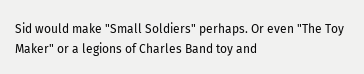Sid would make "Small Soldiers" perhaps. Or even "The Toy Maker" or a legions of Charles Band toy and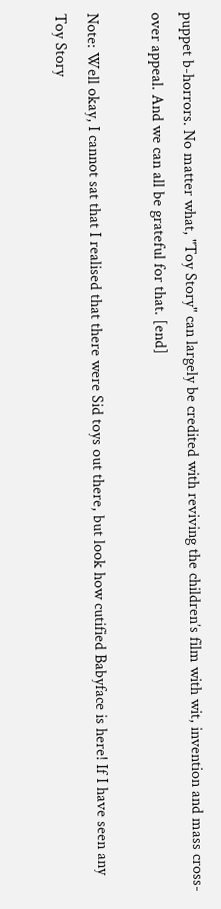puppet b-horrors. No matter what, "Toy Story" can largely be credited with reviving the children’s film with wit, invention and mass cross-over appeal. And we can all be grateful for that. [end]

Note: Well okay, I cannot sat that I realised that there were Sid toys out there, but look how cutified Babyface is here! If I have seen any Toy Story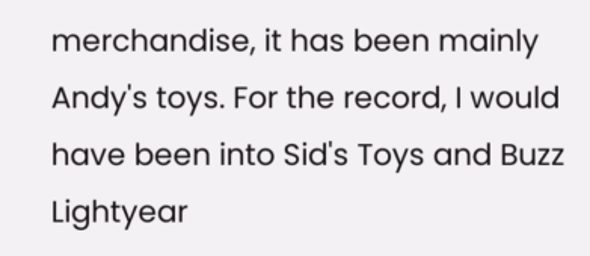merchandise, it has been mainly Andy's toys. For the record, I would have been into Sid's Toys and Buzz Lightyear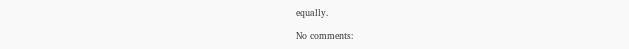equally.

No comments: